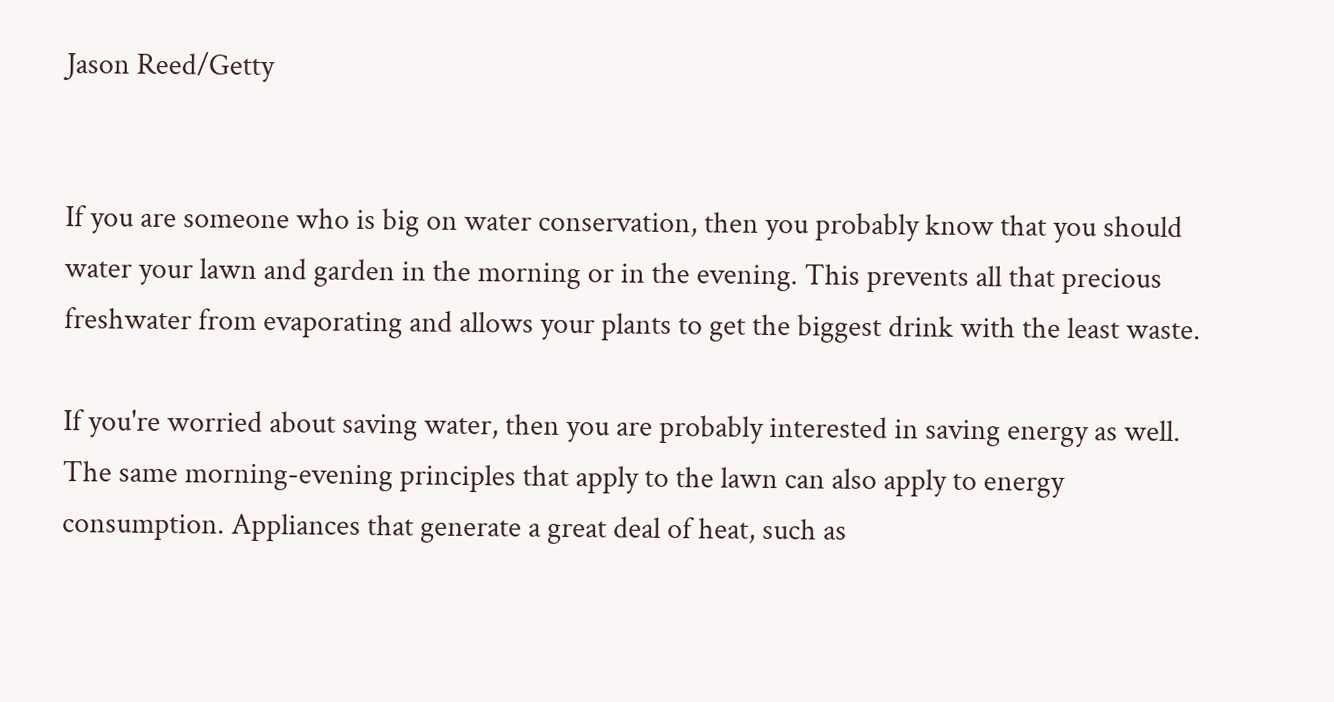Jason Reed/Getty


If you are someone who is big on water conservation, then you probably know that you should water your lawn and garden in the morning or in the evening. This prevents all that precious freshwater from evaporating and allows your plants to get the biggest drink with the least waste.

If you're worried about saving water, then you are probably interested in saving energy as well. The same morning-evening principles that apply to the lawn can also apply to energy consumption. Appliances that generate a great deal of heat, such as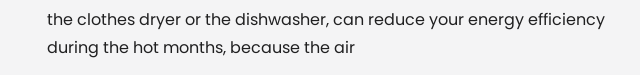the clothes dryer or the dishwasher, can reduce your energy efficiency during the hot months, because the air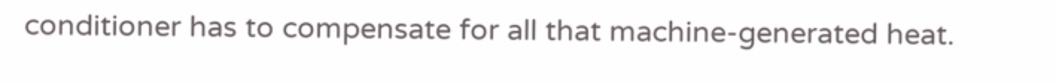conditioner has to compensate for all that machine-generated heat.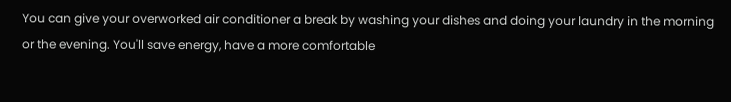You can give your overworked air conditioner a break by washing your dishes and doing your laundry in the morning or the evening. You'll save energy, have a more comfortable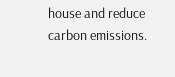house and reduce carbon emissions.